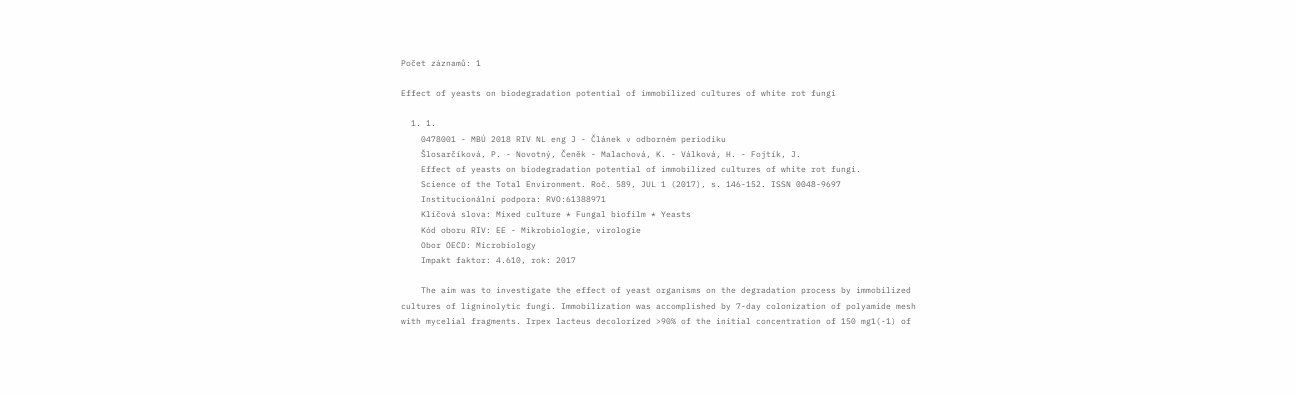Počet záznamů: 1

Effect of yeasts on biodegradation potential of immobilized cultures of white rot fungi

  1. 1.
    0478001 - MBÚ 2018 RIV NL eng J - Článek v odborném periodiku
    Šlosarčíková, P. - Novotný, Čeněk - Malachová, K. - Válková, H. - Fojtík, J.
    Effect of yeasts on biodegradation potential of immobilized cultures of white rot fungi.
    Science of the Total Environment. Roč. 589, JUL 1 (2017), s. 146-152. ISSN 0048-9697
    Institucionální podpora: RVO:61388971
    Klíčová slova: Mixed culture * Fungal biofilm * Yeasts
    Kód oboru RIV: EE - Mikrobiologie, virologie
    Obor OECD: Microbiology
    Impakt faktor: 4.610, rok: 2017

    The aim was to investigate the effect of yeast organisms on the degradation process by immobilized cultures of ligninolytic fungi. Immobilization was accomplished by 7-day colonization of polyamide mesh with mycelial fragments. Irpex lacteus decolorized >90% of the initial concentration of 150 mg1(-1) of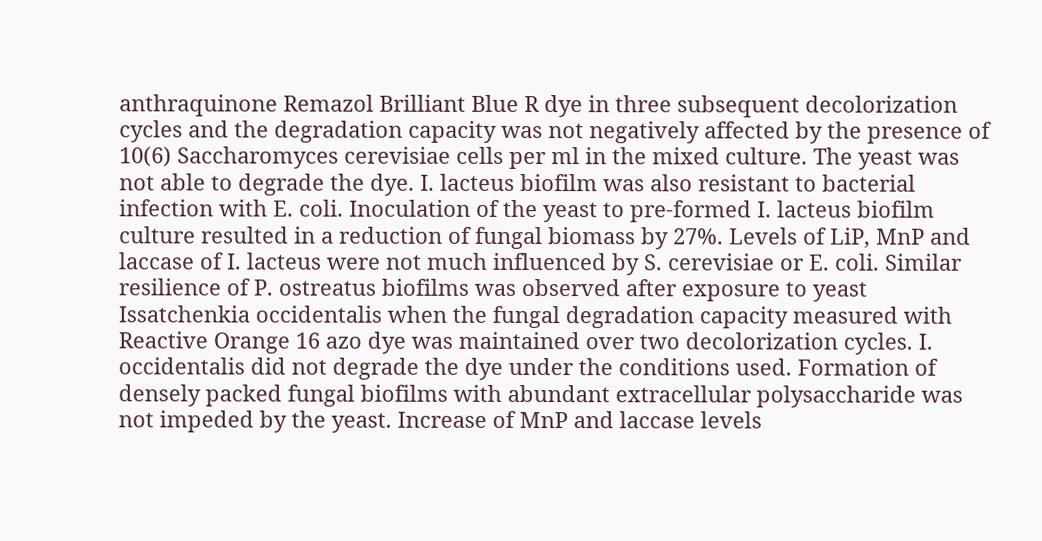anthraquinone Remazol Brilliant Blue R dye in three subsequent decolorization cycles and the degradation capacity was not negatively affected by the presence of 10(6) Saccharomyces cerevisiae cells per ml in the mixed culture. The yeast was not able to degrade the dye. I. lacteus biofilm was also resistant to bacterial infection with E. coli. Inoculation of the yeast to pre-formed I. lacteus biofilm culture resulted in a reduction of fungal biomass by 27%. Levels of LiP, MnP and laccase of I. lacteus were not much influenced by S. cerevisiae or E. coli. Similar resilience of P. ostreatus biofilms was observed after exposure to yeast Issatchenkia occidentalis when the fungal degradation capacity measured with Reactive Orange 16 azo dye was maintained over two decolorization cycles. I. occidentalis did not degrade the dye under the conditions used. Formation of densely packed fungal biofilms with abundant extracellular polysaccharide was not impeded by the yeast. Increase of MnP and laccase levels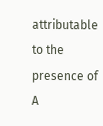attributable to the presence of A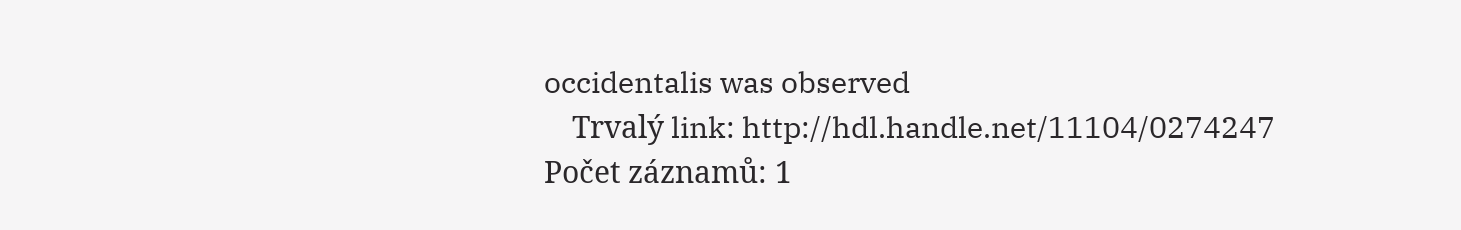occidentalis was observed
    Trvalý link: http://hdl.handle.net/11104/0274247
Počet záznamů: 1